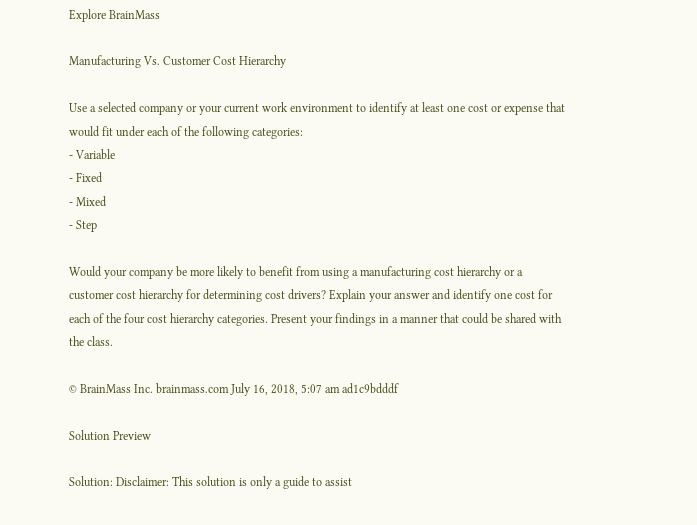Explore BrainMass

Manufacturing Vs. Customer Cost Hierarchy

Use a selected company or your current work environment to identify at least one cost or expense that would fit under each of the following categories:
- Variable
- Fixed
- Mixed
- Step

Would your company be more likely to benefit from using a manufacturing cost hierarchy or a customer cost hierarchy for determining cost drivers? Explain your answer and identify one cost for each of the four cost hierarchy categories. Present your findings in a manner that could be shared with the class.

© BrainMass Inc. brainmass.com July 16, 2018, 5:07 am ad1c9bdddf

Solution Preview

Solution: Disclaimer: This solution is only a guide to assist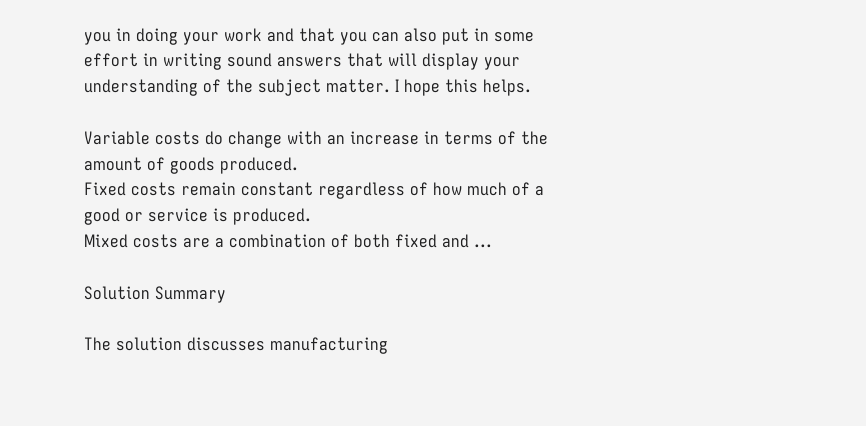you in doing your work and that you can also put in some effort in writing sound answers that will display your understanding of the subject matter. I hope this helps.

Variable costs do change with an increase in terms of the amount of goods produced.
Fixed costs remain constant regardless of how much of a good or service is produced.
Mixed costs are a combination of both fixed and ...

Solution Summary

The solution discusses manufacturing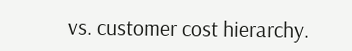vs. customer cost hierarchy.